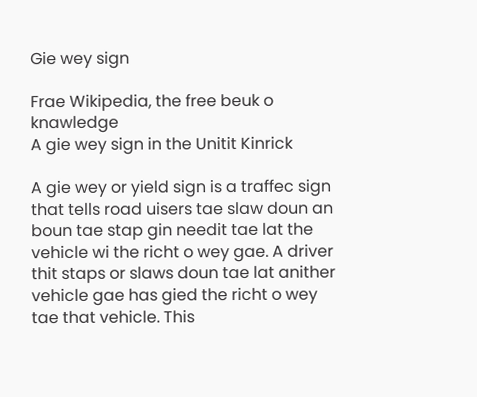Gie wey sign

Frae Wikipedia, the free beuk o knawledge
A gie wey sign in the Unitit Kinrick

A gie wey or yield sign is a traffec sign that tells road uisers tae slaw doun an boun tae stap gin needit tae lat the vehicle wi the richt o wey gae. A driver thit staps or slaws doun tae lat anither vehicle gae has gied the richt o wey tae that vehicle. This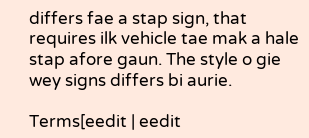differs fae a stap sign, that requires ilk vehicle tae mak a hale stap afore gaun. The style o gie wey signs differs bi aurie.

Terms[eedit | eedit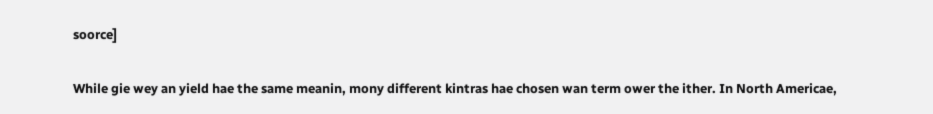soorce]

While gie wey an yield hae the same meanin, mony different kintras hae chosen wan term ower the ither. In North Americae,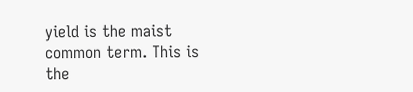yield is the maist common term. This is the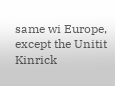same wi Europe, except the Unitit Kinrick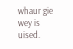whaur gie wey is uised.